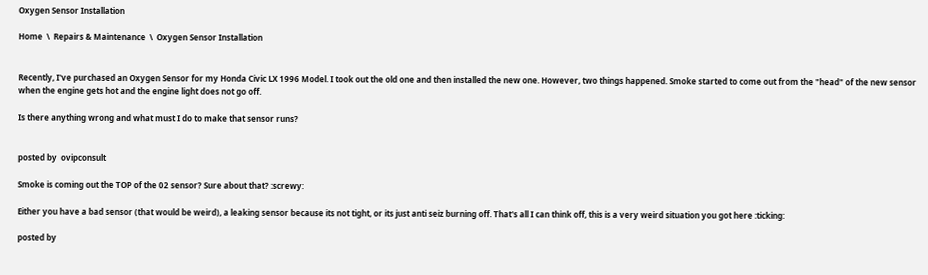Oxygen Sensor Installation

Home  \  Repairs & Maintenance  \  Oxygen Sensor Installation


Recently, I've purchased an Oxygen Sensor for my Honda Civic LX 1996 Model. I took out the old one and then installed the new one. However, two things happened. Smoke started to come out from the "head" of the new sensor when the engine gets hot and the engine light does not go off.

Is there anything wrong and what must I do to make that sensor runs?


posted by  ovipconsult

Smoke is coming out the TOP of the 02 sensor? Sure about that? :screwy:

Either you have a bad sensor (that would be weird), a leaking sensor because its not tight, or its just anti seiz burning off. That's all I can think off, this is a very weird situation you got here :ticking:

posted by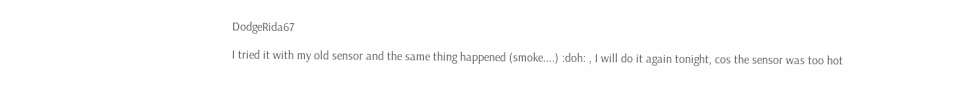DodgeRida67

I tried it with my old sensor and the same thing happened (smoke....) :doh: , I will do it again tonight, cos the sensor was too hot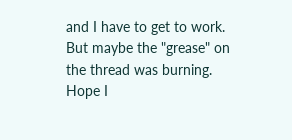and I have to get to work. But maybe the "grease" on the thread was burning. Hope I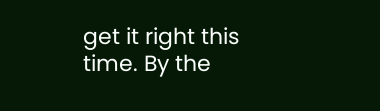get it right this time. By the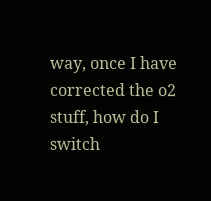way, once I have corrected the o2 stuff, how do I switch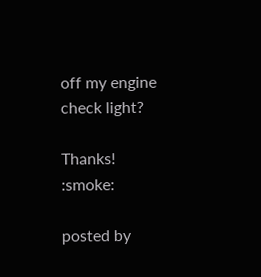off my engine check light?

Thanks! :smoke:

posted by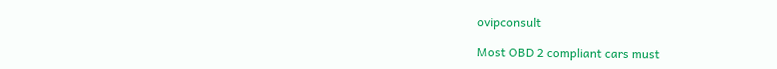ovipconsult

Most OBD 2 compliant cars must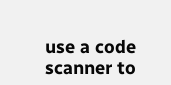use a code scanner to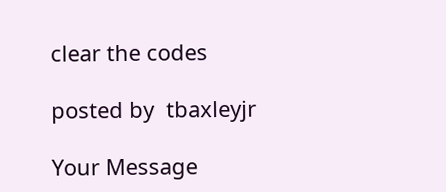clear the codes

posted by  tbaxleyjr

Your Message